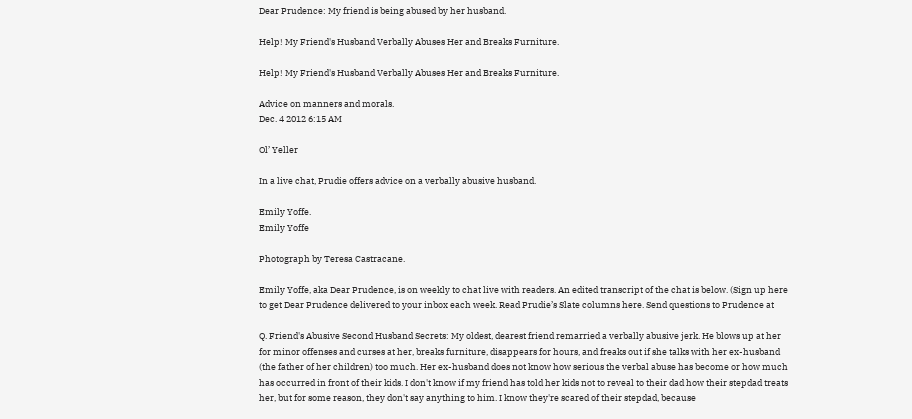Dear Prudence: My friend is being abused by her husband.

Help! My Friend's Husband Verbally Abuses Her and Breaks Furniture.

Help! My Friend's Husband Verbally Abuses Her and Breaks Furniture.

Advice on manners and morals.
Dec. 4 2012 6:15 AM

Ol’ Yeller

In a live chat, Prudie offers advice on a verbally abusive husband.

Emily Yoffe.
Emily Yoffe

Photograph by Teresa Castracane.

Emily Yoffe, aka Dear Prudence, is on weekly to chat live with readers. An edited transcript of the chat is below. (Sign up here to get Dear Prudence delivered to your inbox each week. Read Prudie’s Slate columns here. Send questions to Prudence at

Q. Friend's Abusive Second Husband Secrets: My oldest, dearest friend remarried a verbally abusive jerk. He blows up at her for minor offenses and curses at her, breaks furniture, disappears for hours, and freaks out if she talks with her ex-husband (the father of her children) too much. Her ex-husband does not know how serious the verbal abuse has become or how much has occurred in front of their kids. I don't know if my friend has told her kids not to reveal to their dad how their stepdad treats her, but for some reason, they don't say anything to him. I know they're scared of their stepdad, because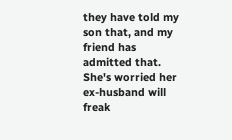they have told my son that, and my friend has admitted that. She's worried her ex-husband will freak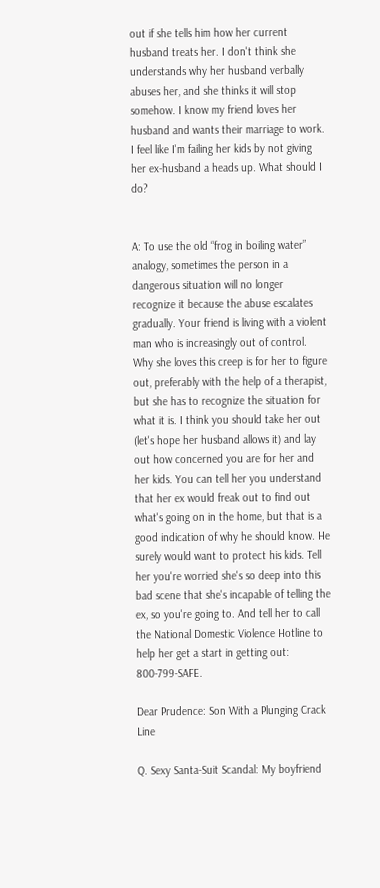out if she tells him how her current husband treats her. I don't think she understands why her husband verbally abuses her, and she thinks it will stop somehow. I know my friend loves her husband and wants their marriage to work. I feel like I'm failing her kids by not giving her ex-husband a heads up. What should I do?


A: To use the old “frog in boiling water” analogy, sometimes the person in a dangerous situation will no longer recognize it because the abuse escalates gradually. Your friend is living with a violent man who is increasingly out of control. Why she loves this creep is for her to figure out, preferably with the help of a therapist, but she has to recognize the situation for what it is. I think you should take her out (let's hope her husband allows it) and lay out how concerned you are for her and her kids. You can tell her you understand that her ex would freak out to find out what's going on in the home, but that is a good indication of why he should know. He surely would want to protect his kids. Tell her you're worried she's so deep into this bad scene that she's incapable of telling the ex, so you're going to. And tell her to call the National Domestic Violence Hotline to help her get a start in getting out: 800-799-SAFE.

Dear Prudence: Son With a Plunging Crack Line

Q. Sexy Santa-Suit Scandal: My boyfriend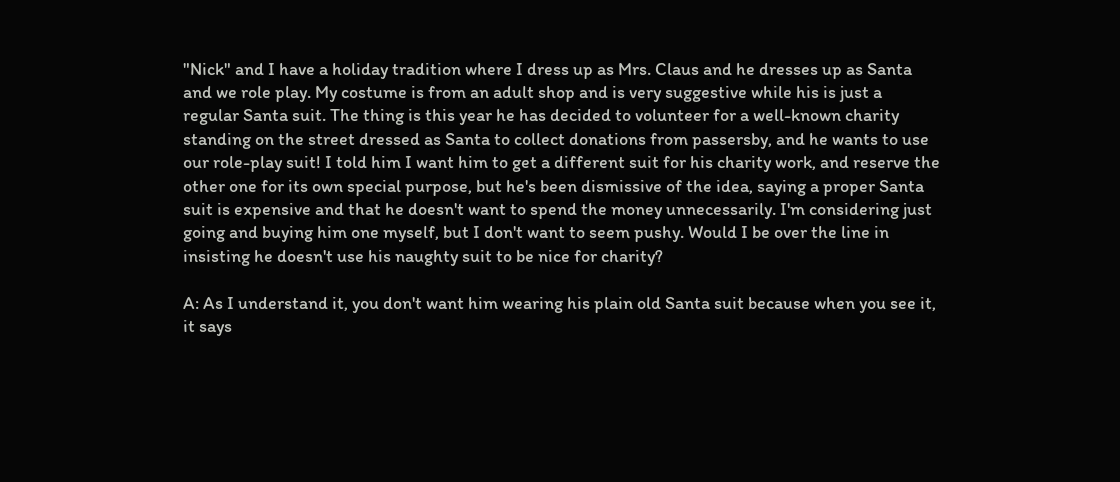"Nick" and I have a holiday tradition where I dress up as Mrs. Claus and he dresses up as Santa and we role play. My costume is from an adult shop and is very suggestive while his is just a regular Santa suit. The thing is this year he has decided to volunteer for a well-known charity standing on the street dressed as Santa to collect donations from passersby, and he wants to use our role-play suit! I told him I want him to get a different suit for his charity work, and reserve the other one for its own special purpose, but he's been dismissive of the idea, saying a proper Santa suit is expensive and that he doesn't want to spend the money unnecessarily. I'm considering just going and buying him one myself, but I don't want to seem pushy. Would I be over the line in insisting he doesn't use his naughty suit to be nice for charity?

A: As I understand it, you don't want him wearing his plain old Santa suit because when you see it, it says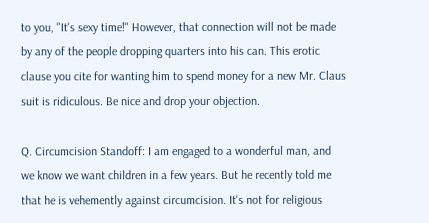to you, "It's sexy time!" However, that connection will not be made by any of the people dropping quarters into his can. This erotic clause you cite for wanting him to spend money for a new Mr. Claus suit is ridiculous. Be nice and drop your objection.

Q. Circumcision Standoff: I am engaged to a wonderful man, and we know we want children in a few years. But he recently told me that he is vehemently against circumcision. It's not for religious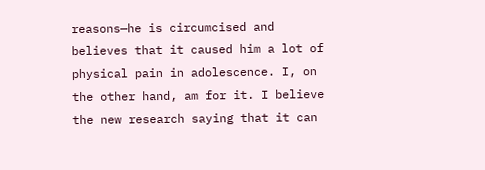reasons—he is circumcised and believes that it caused him a lot of physical pain in adolescence. I, on the other hand, am for it. I believe the new research saying that it can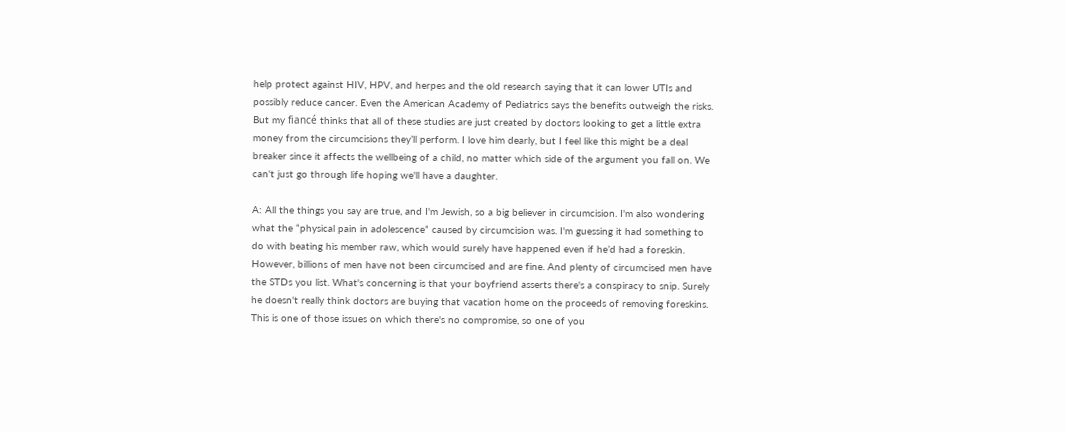help protect against HIV, HPV, and herpes and the old research saying that it can lower UTIs and possibly reduce cancer. Even the American Academy of Pediatrics says the benefits outweigh the risks. But my fiancé thinks that all of these studies are just created by doctors looking to get a little extra money from the circumcisions they’ll perform. I love him dearly, but I feel like this might be a deal breaker since it affects the wellbeing of a child, no matter which side of the argument you fall on. We can't just go through life hoping we'll have a daughter.

A: All the things you say are true, and I'm Jewish, so a big believer in circumcision. I'm also wondering what the “physical pain in adolescence” caused by circumcision was. I'm guessing it had something to do with beating his member raw, which would surely have happened even if he’d had a foreskin. However, billions of men have not been circumcised and are fine. And plenty of circumcised men have the STDs you list. What's concerning is that your boyfriend asserts there's a conspiracy to snip. Surely he doesn't really think doctors are buying that vacation home on the proceeds of removing foreskins. This is one of those issues on which there's no compromise, so one of you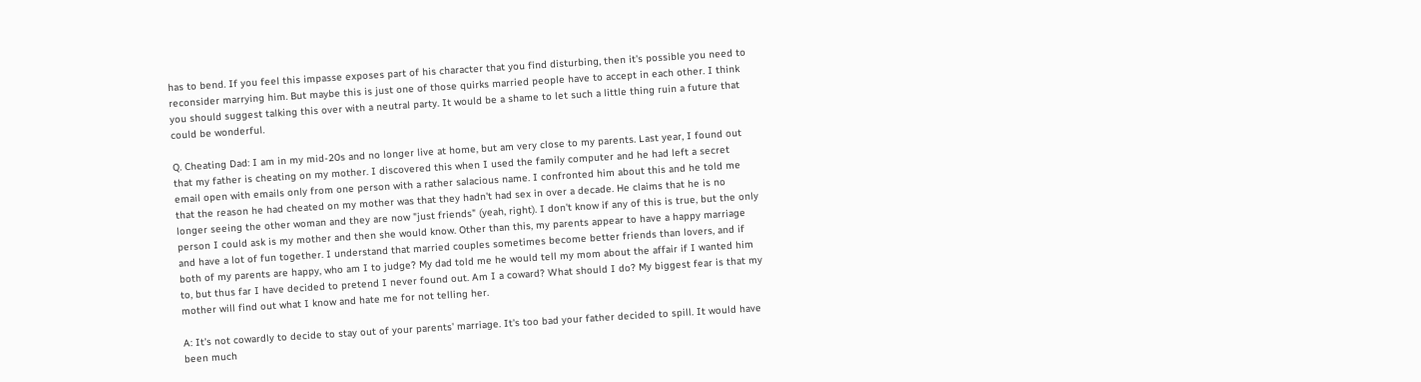has to bend. If you feel this impasse exposes part of his character that you find disturbing, then it's possible you need to reconsider marrying him. But maybe this is just one of those quirks married people have to accept in each other. I think you should suggest talking this over with a neutral party. It would be a shame to let such a little thing ruin a future that could be wonderful.

Q. Cheating Dad: I am in my mid-20s and no longer live at home, but am very close to my parents. Last year, I found out that my father is cheating on my mother. I discovered this when I used the family computer and he had left a secret email open with emails only from one person with a rather salacious name. I confronted him about this and he told me that the reason he had cheated on my mother was that they hadn't had sex in over a decade. He claims that he is no longer seeing the other woman and they are now "just friends" (yeah, right). I don't know if any of this is true, but the only person I could ask is my mother and then she would know. Other than this, my parents appear to have a happy marriage and have a lot of fun together. I understand that married couples sometimes become better friends than lovers, and if both of my parents are happy, who am I to judge? My dad told me he would tell my mom about the affair if I wanted him to, but thus far I have decided to pretend I never found out. Am I a coward? What should I do? My biggest fear is that my mother will find out what I know and hate me for not telling her.

A: It's not cowardly to decide to stay out of your parents' marriage. It's too bad your father decided to spill. It would have been much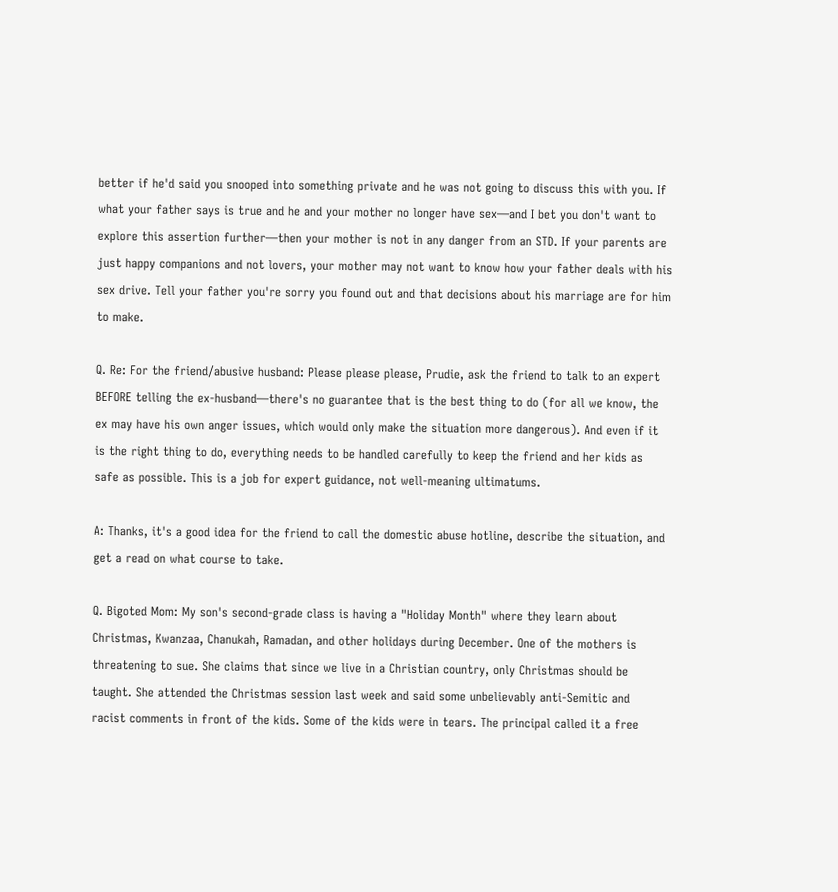better if he'd said you snooped into something private and he was not going to discuss this with you. If what your father says is true and he and your mother no longer have sex—and I bet you don't want to explore this assertion further—then your mother is not in any danger from an STD. If your parents are just happy companions and not lovers, your mother may not want to know how your father deals with his sex drive. Tell your father you're sorry you found out and that decisions about his marriage are for him to make.

Q. Re: For the friend/abusive husband: Please please please, Prudie, ask the friend to talk to an expert BEFORE telling the ex-husband—there's no guarantee that is the best thing to do (for all we know, the ex may have his own anger issues, which would only make the situation more dangerous). And even if it is the right thing to do, everything needs to be handled carefully to keep the friend and her kids as safe as possible. This is a job for expert guidance, not well-meaning ultimatums.

A: Thanks, it's a good idea for the friend to call the domestic abuse hotline, describe the situation, and get a read on what course to take.

Q. Bigoted Mom: My son's second-grade class is having a "Holiday Month" where they learn about Christmas, Kwanzaa, Chanukah, Ramadan, and other holidays during December. One of the mothers is threatening to sue. She claims that since we live in a Christian country, only Christmas should be taught. She attended the Christmas session last week and said some unbelievably anti-Semitic and racist comments in front of the kids. Some of the kids were in tears. The principal called it a free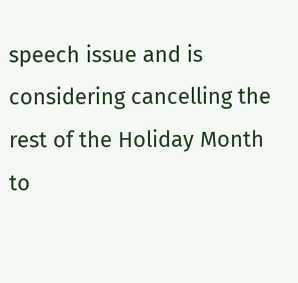speech issue and is considering cancelling the rest of the Holiday Month to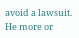avoid a lawsuit. He more or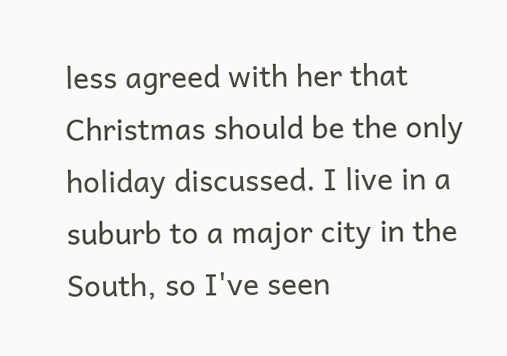less agreed with her that Christmas should be the only holiday discussed. I live in a suburb to a major city in the South, so I've seen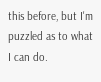this before, but I'm puzzled as to what I can do.